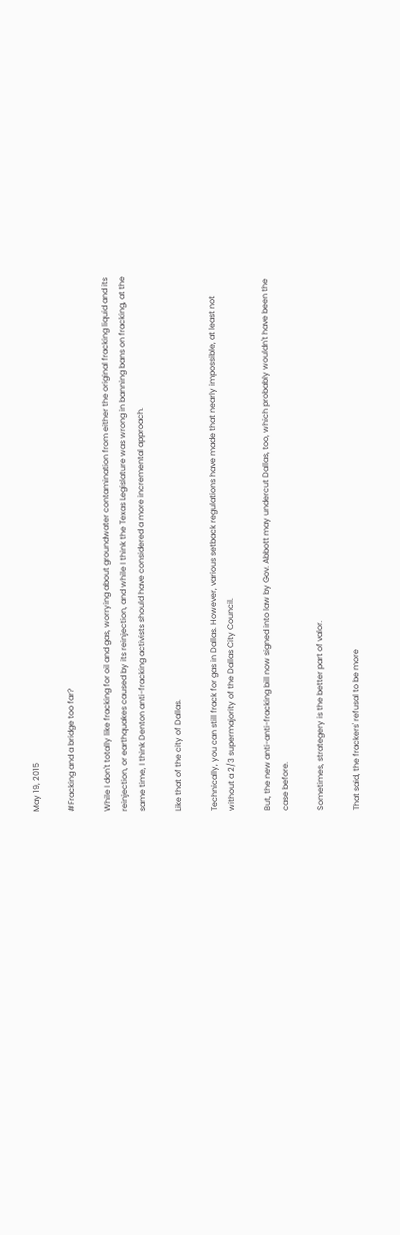May 19, 2015

#Fracking and a bridge too far?

While I don't totally like fracking for oil and gas, worrying about groundwater contamination from either the original fracking liquid and its reinjection, or earthquakes caused by its reinjection, and while I think the Texas Legislature was wrong in banning bans on fracking, at the same time, I think Denton anti-fracking activists should have considered a more incremental approach.

Like that of the city of Dallas.

Technically, you can still frack for gas in Dallas. However, various setback regulations have made that nearly impossible, at least not without a 2/3 supermajority of the Dallas City Council.

But, the new anti-anti-fracking bill now signed into law by Gov. Abbott may undercut Dallas, too, which probably wouldn't have been the case before.

Sometimes, strategery is the better part of valor.

That said, the frackers' refusal to be more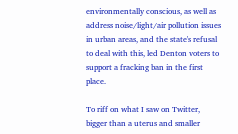environmentally conscious, as well as address noise/light/air pollution issues in urban areas, and the state's refusal to deal with this, led Denton voters to support a fracking ban in the first place.

To riff on what I saw on Twitter, bigger than a uterus and smaller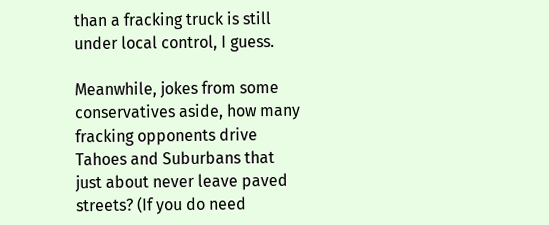than a fracking truck is still under local control, I guess.

Meanwhile, jokes from some conservatives aside, how many fracking opponents drive Tahoes and Suburbans that just about never leave paved streets? (If you do need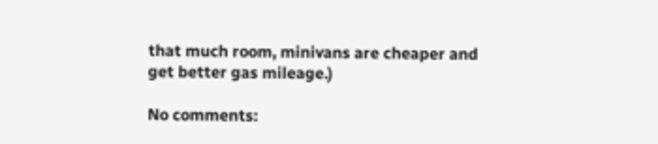that much room, minivans are cheaper and get better gas mileage.)

No comments: